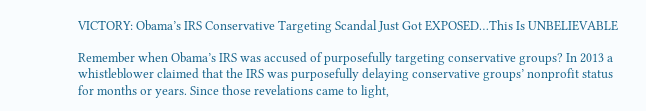VICTORY: Obama’s IRS Conservative Targeting Scandal Just Got EXPOSED…This Is UNBELIEVABLE

Remember when Obama’s IRS was accused of purposefully targeting conservative groups? In 2013 a whistleblower claimed that the IRS was purposefully delaying conservative groups’ nonprofit status for months or years. Since those revelations came to light,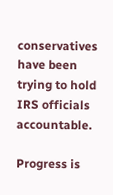conservatives have been trying to hold IRS officials accountable.

Progress is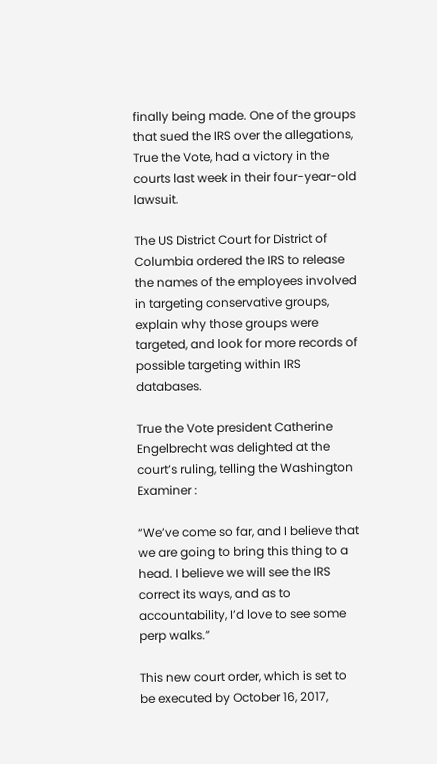finally being made. One of the groups that sued the IRS over the allegations, True the Vote, had a victory in the courts last week in their four-year-old lawsuit.

The US District Court for District of Columbia ordered the IRS to release the names of the employees involved in targeting conservative groups, explain why those groups were targeted, and look for more records of possible targeting within IRS databases.

True the Vote president Catherine Engelbrecht was delighted at the court’s ruling, telling the Washington Examiner :

“We’ve come so far, and I believe that we are going to bring this thing to a head. I believe we will see the IRS correct its ways, and as to accountability, I’d love to see some perp walks.”

This new court order, which is set to be executed by October 16, 2017,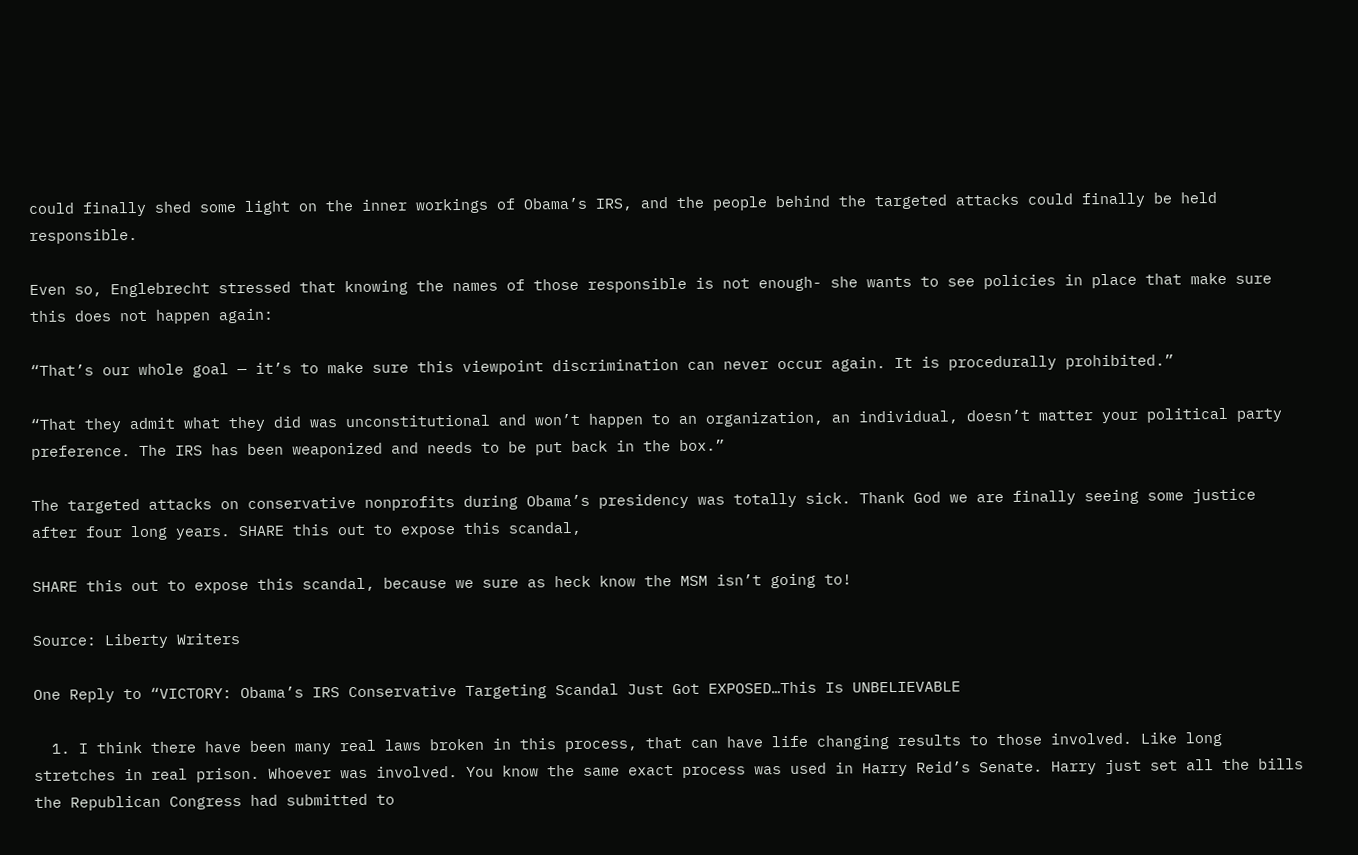could finally shed some light on the inner workings of Obama’s IRS, and the people behind the targeted attacks could finally be held responsible.

Even so, Englebrecht stressed that knowing the names of those responsible is not enough- she wants to see policies in place that make sure this does not happen again:

“That’s our whole goal — it’s to make sure this viewpoint discrimination can never occur again. It is procedurally prohibited.”

“That they admit what they did was unconstitutional and won’t happen to an organization, an individual, doesn’t matter your political party preference. The IRS has been weaponized and needs to be put back in the box.”

The targeted attacks on conservative nonprofits during Obama’s presidency was totally sick. Thank God we are finally seeing some justice after four long years. SHARE this out to expose this scandal,

SHARE this out to expose this scandal, because we sure as heck know the MSM isn’t going to!

Source: Liberty Writers

One Reply to “VICTORY: Obama’s IRS Conservative Targeting Scandal Just Got EXPOSED…This Is UNBELIEVABLE

  1. I think there have been many real laws broken in this process, that can have life changing results to those involved. Like long stretches in real prison. Whoever was involved. You know the same exact process was used in Harry Reid’s Senate. Harry just set all the bills the Republican Congress had submitted to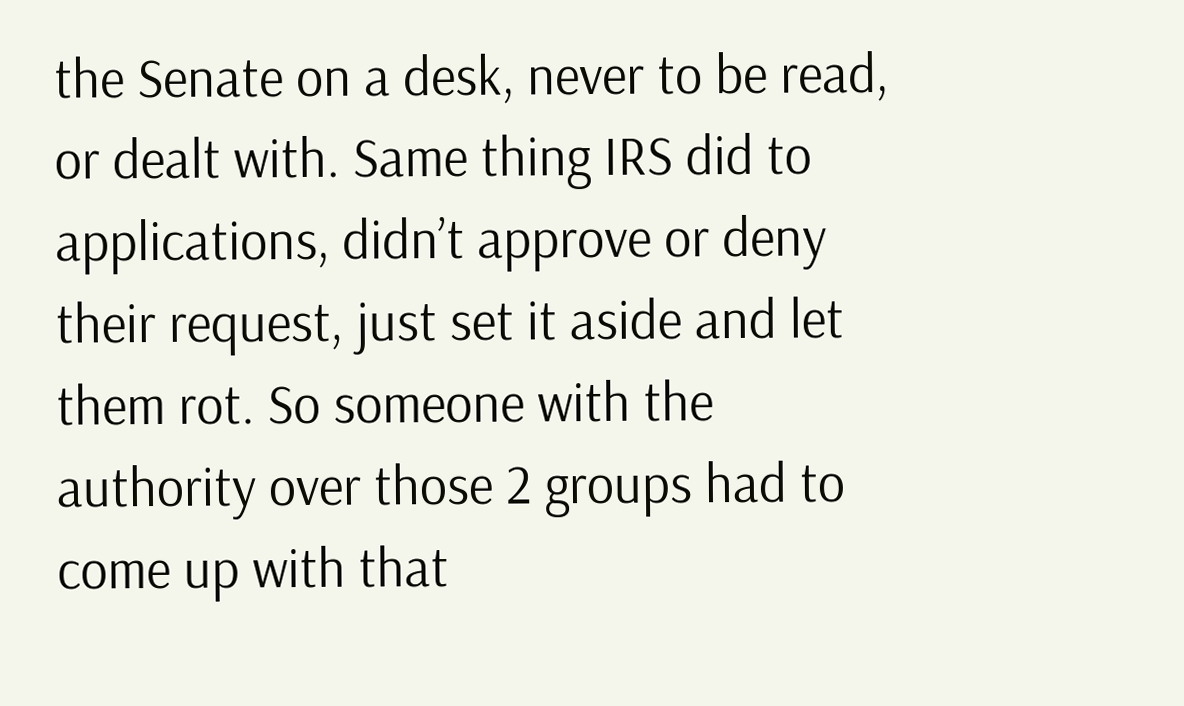the Senate on a desk, never to be read, or dealt with. Same thing IRS did to applications, didn’t approve or deny their request, just set it aside and let them rot. So someone with the authority over those 2 groups had to come up with that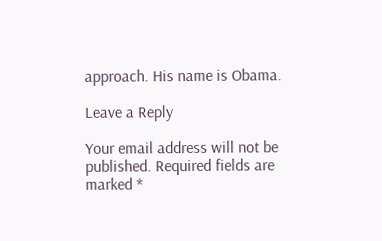approach. His name is Obama.

Leave a Reply

Your email address will not be published. Required fields are marked *